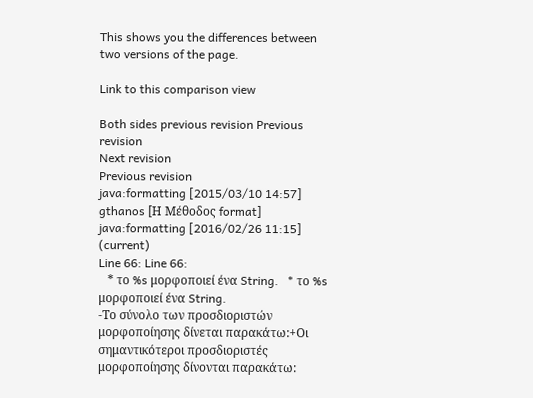This shows you the differences between two versions of the page.

Link to this comparison view

Both sides previous revision Previous revision
Next revision
Previous revision
java:formatting [2015/03/10 14:57]
gthanos [Η Μέθοδος format]
java:formatting [2016/02/26 11:15] (current)
Line 66: Line 66:
   * το %s μορφοποιεί ένα String.   * το %s μορφοποιεί ένα String.
-Το σύνολο των προσδιοριστών μορφοποίησης δίνεται παρακάτω:+Οι σημαντικότεροι προσδιοριστές μορφοποίησης δίνονται παρακάτω: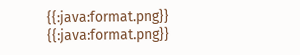{{:java:format.png}} {{:java:format.png}}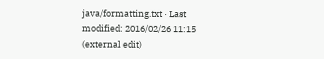java/formatting.txt · Last modified: 2016/02/26 11:15 (external edit)